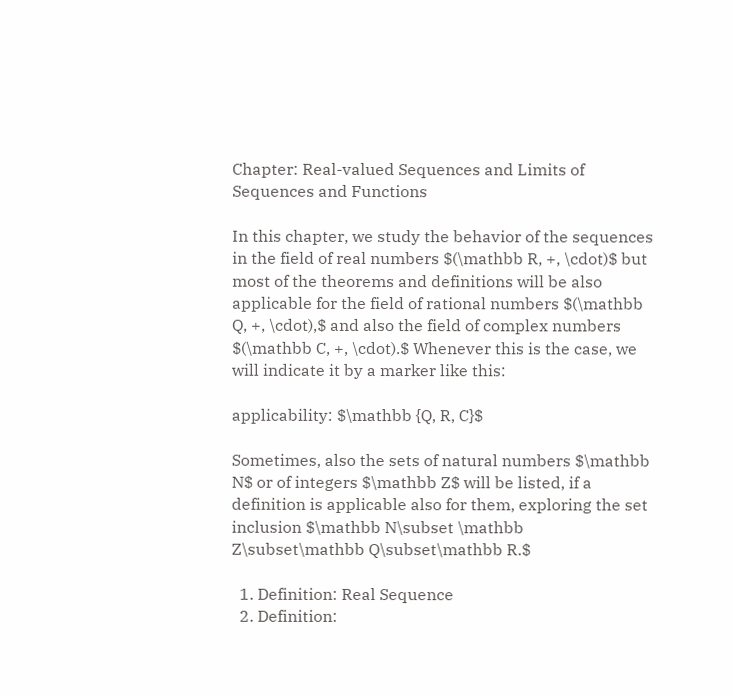Chapter: Real-valued Sequences and Limits of Sequences and Functions

In this chapter, we study the behavior of the sequences in the field of real numbers $(\mathbb R, +, \cdot)$ but most of the theorems and definitions will be also applicable for the field of rational numbers $(\mathbb Q, +, \cdot),$ and also the field of complex numbers $(\mathbb C, +, \cdot).$ Whenever this is the case, we will indicate it by a marker like this:

applicability: $\mathbb {Q, R, C}$

Sometimes, also the sets of natural numbers $\mathbb N$ or of integers $\mathbb Z$ will be listed, if a definition is applicable also for them, exploring the set inclusion $\mathbb N\subset \mathbb Z\subset\mathbb Q\subset\mathbb R.$

  1. Definition: Real Sequence
  2. Definition: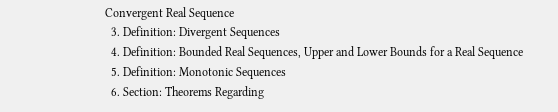Convergent Real Sequence
  3. Definition: Divergent Sequences
  4. Definition: Bounded Real Sequences, Upper and Lower Bounds for a Real Sequence
  5. Definition: Monotonic Sequences
  6. Section: Theorems Regarding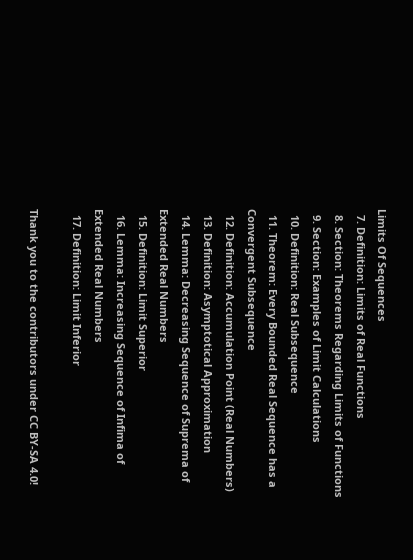Limits Of Sequences
  7. Definition: Limits of Real Functions
  8. Section: Theorems Regarding Limits of Functions
  9. Section: Examples of Limit Calculations
  10. Definition: Real Subsequence
  11. Theorem: Every Bounded Real Sequence has a Convergent Subsequence
  12. Definition: Accumulation Point (Real Numbers)
  13. Definition: Asymptotical Approximation
  14. Lemma: Decreasing Sequence of Suprema of Extended Real Numbers
  15. Definition: Limit Superior
  16. Lemma: Increasing Sequence of Infima of Extended Real Numbers
  17. Definition: Limit Inferior

Thank you to the contributors under CC BY-SA 4.0!